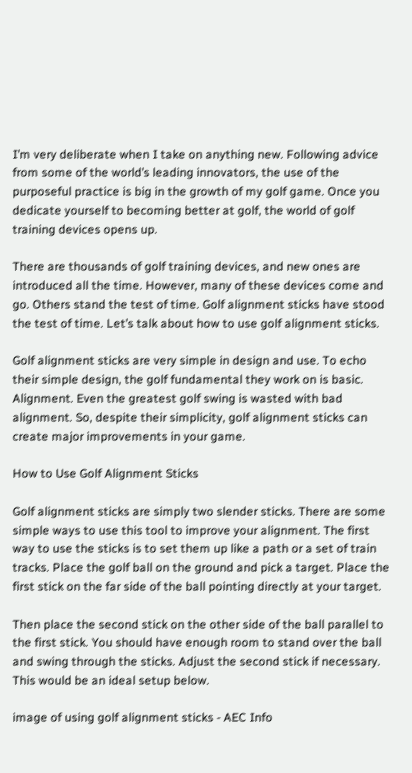I’m very deliberate when I take on anything new. Following advice from some of the world’s leading innovators, the use of the purposeful practice is big in the growth of my golf game. Once you dedicate yourself to becoming better at golf, the world of golf training devices opens up.

There are thousands of golf training devices, and new ones are introduced all the time. However, many of these devices come and go. Others stand the test of time. Golf alignment sticks have stood the test of time. Let’s talk about how to use golf alignment sticks.

Golf alignment sticks are very simple in design and use. To echo their simple design, the golf fundamental they work on is basic. Alignment. Even the greatest golf swing is wasted with bad alignment. So, despite their simplicity, golf alignment sticks can create major improvements in your game.

How to Use Golf Alignment Sticks

Golf alignment sticks are simply two slender sticks. There are some simple ways to use this tool to improve your alignment. The first way to use the sticks is to set them up like a path or a set of train tracks. Place the golf ball on the ground and pick a target. Place the first stick on the far side of the ball pointing directly at your target.

Then place the second stick on the other side of the ball parallel to the first stick. You should have enough room to stand over the ball and swing through the sticks. Adjust the second stick if necessary. This would be an ideal setup below.

image of using golf alignment sticks - AEC Info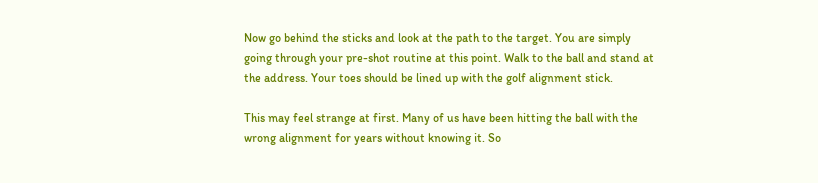Now go behind the sticks and look at the path to the target. You are simply going through your pre-shot routine at this point. Walk to the ball and stand at the address. Your toes should be lined up with the golf alignment stick.

This may feel strange at first. Many of us have been hitting the ball with the wrong alignment for years without knowing it. So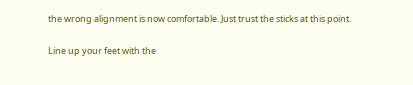the wrong alignment is now comfortable. Just trust the sticks at this point.

Line up your feet with the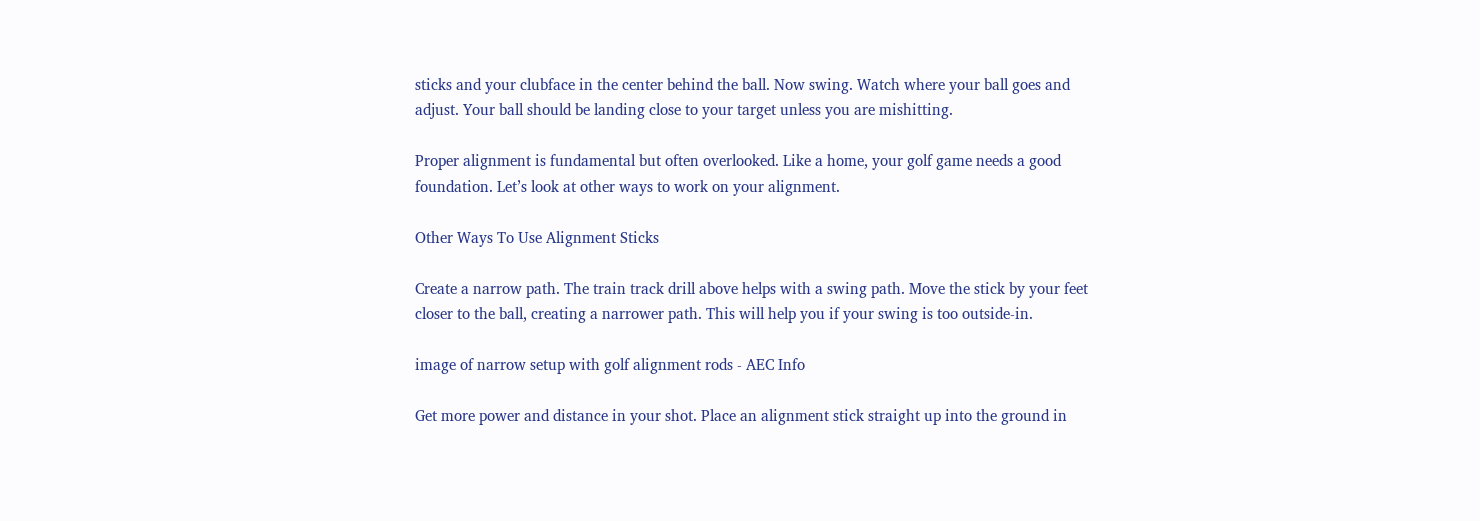sticks and your clubface in the center behind the ball. Now swing. Watch where your ball goes and adjust. Your ball should be landing close to your target unless you are mishitting.

Proper alignment is fundamental but often overlooked. Like a home, your golf game needs a good foundation. Let’s look at other ways to work on your alignment.

Other Ways To Use Alignment Sticks

Create a narrow path. The train track drill above helps with a swing path. Move the stick by your feet closer to the ball, creating a narrower path. This will help you if your swing is too outside-in.

image of narrow setup with golf alignment rods - AEC Info

Get more power and distance in your shot. Place an alignment stick straight up into the ground in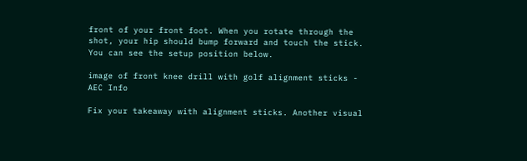front of your front foot. When you rotate through the shot, your hip should bump forward and touch the stick.  You can see the setup position below.

image of front knee drill with golf alignment sticks - AEC Info

Fix your takeaway with alignment sticks. Another visual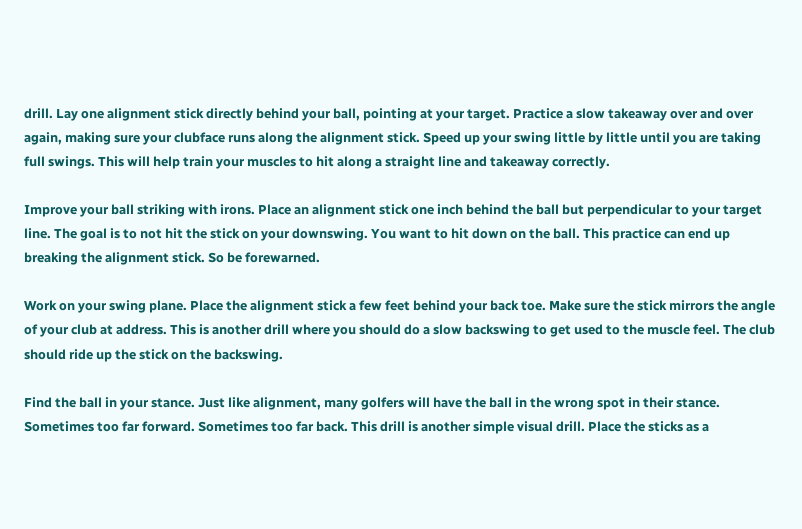drill. Lay one alignment stick directly behind your ball, pointing at your target. Practice a slow takeaway over and over again, making sure your clubface runs along the alignment stick. Speed up your swing little by little until you are taking full swings. This will help train your muscles to hit along a straight line and takeaway correctly.

Improve your ball striking with irons. Place an alignment stick one inch behind the ball but perpendicular to your target line. The goal is to not hit the stick on your downswing. You want to hit down on the ball. This practice can end up breaking the alignment stick. So be forewarned.

Work on your swing plane. Place the alignment stick a few feet behind your back toe. Make sure the stick mirrors the angle of your club at address. This is another drill where you should do a slow backswing to get used to the muscle feel. The club should ride up the stick on the backswing.

Find the ball in your stance. Just like alignment, many golfers will have the ball in the wrong spot in their stance. Sometimes too far forward. Sometimes too far back. This drill is another simple visual drill. Place the sticks as a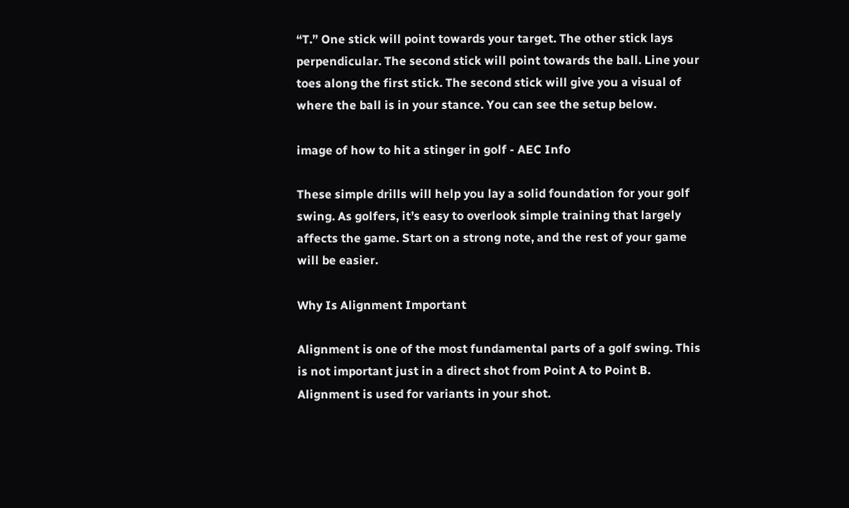“T.” One stick will point towards your target. The other stick lays perpendicular. The second stick will point towards the ball. Line your toes along the first stick. The second stick will give you a visual of where the ball is in your stance. You can see the setup below.

image of how to hit a stinger in golf - AEC Info

These simple drills will help you lay a solid foundation for your golf swing. As golfers, it’s easy to overlook simple training that largely affects the game. Start on a strong note, and the rest of your game will be easier.

Why Is Alignment Important

Alignment is one of the most fundamental parts of a golf swing. This is not important just in a direct shot from Point A to Point B. Alignment is used for variants in your shot.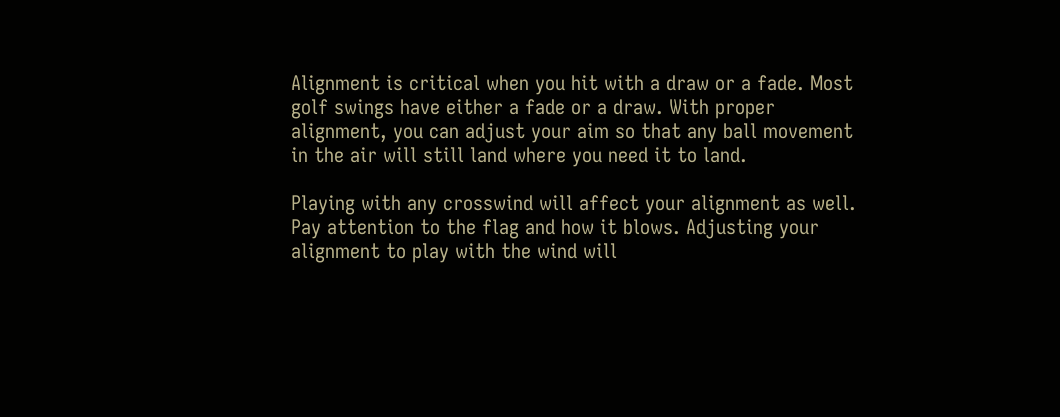Alignment is critical when you hit with a draw or a fade. Most golf swings have either a fade or a draw. With proper alignment, you can adjust your aim so that any ball movement in the air will still land where you need it to land.

Playing with any crosswind will affect your alignment as well. Pay attention to the flag and how it blows. Adjusting your alignment to play with the wind will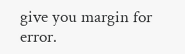give you margin for error.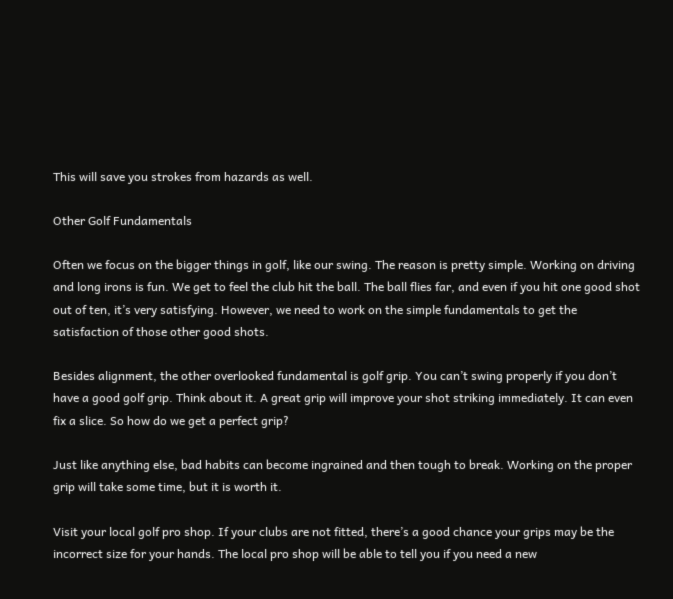This will save you strokes from hazards as well.

Other Golf Fundamentals

Often we focus on the bigger things in golf, like our swing. The reason is pretty simple. Working on driving and long irons is fun. We get to feel the club hit the ball. The ball flies far, and even if you hit one good shot out of ten, it’s very satisfying. However, we need to work on the simple fundamentals to get the satisfaction of those other good shots.

Besides alignment, the other overlooked fundamental is golf grip. You can’t swing properly if you don’t have a good golf grip. Think about it. A great grip will improve your shot striking immediately. It can even fix a slice. So how do we get a perfect grip?

Just like anything else, bad habits can become ingrained and then tough to break. Working on the proper grip will take some time, but it is worth it.

Visit your local golf pro shop. If your clubs are not fitted, there’s a good chance your grips may be the incorrect size for your hands. The local pro shop will be able to tell you if you need a new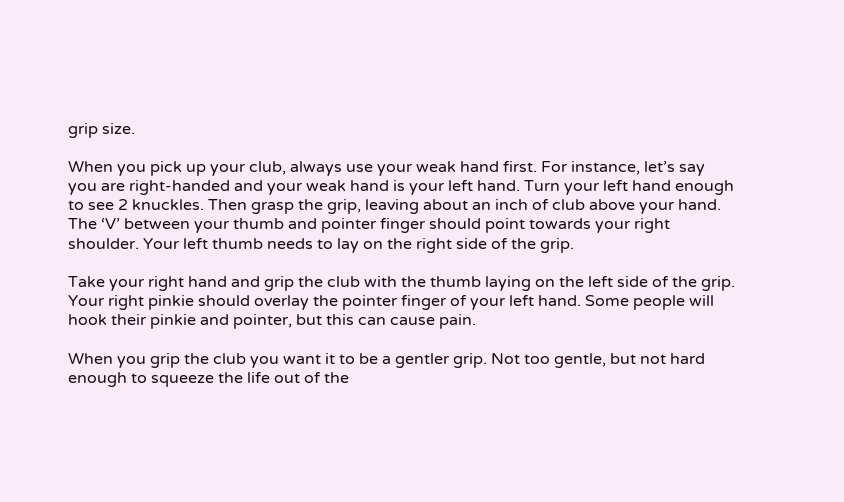grip size.

When you pick up your club, always use your weak hand first. For instance, let’s say you are right-handed and your weak hand is your left hand. Turn your left hand enough to see 2 knuckles. Then grasp the grip, leaving about an inch of club above your hand. The ‘V’ between your thumb and pointer finger should point towards your right shoulder. Your left thumb needs to lay on the right side of the grip.

Take your right hand and grip the club with the thumb laying on the left side of the grip. Your right pinkie should overlay the pointer finger of your left hand. Some people will hook their pinkie and pointer, but this can cause pain.

When you grip the club you want it to be a gentler grip. Not too gentle, but not hard enough to squeeze the life out of the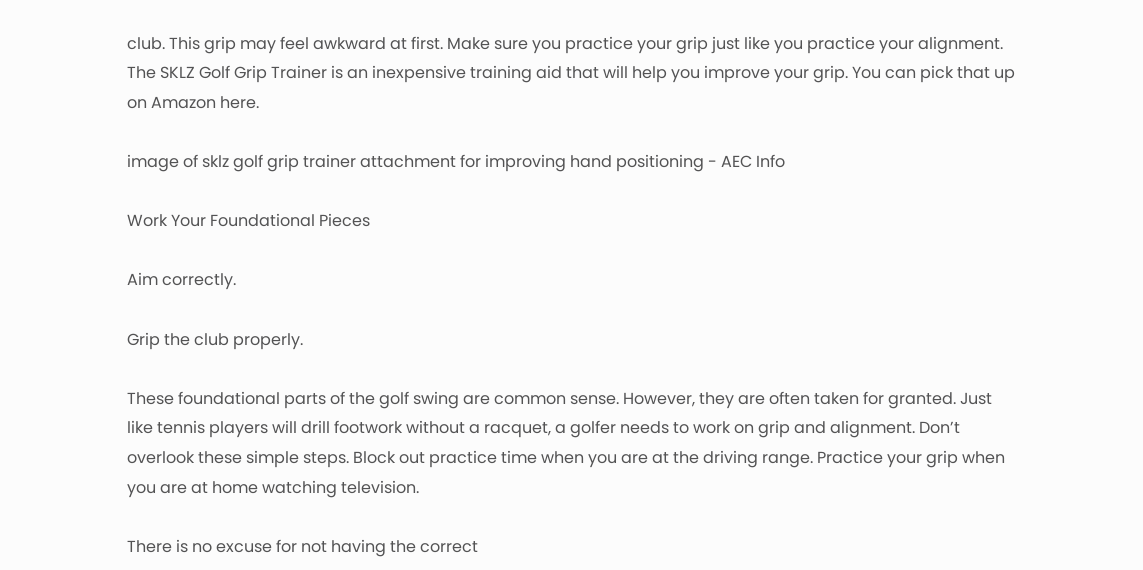club. This grip may feel awkward at first. Make sure you practice your grip just like you practice your alignment.  The SKLZ Golf Grip Trainer is an inexpensive training aid that will help you improve your grip. You can pick that up on Amazon here.

image of sklz golf grip trainer attachment for improving hand positioning - AEC Info

Work Your Foundational Pieces

Aim correctly.

Grip the club properly.

These foundational parts of the golf swing are common sense. However, they are often taken for granted. Just like tennis players will drill footwork without a racquet, a golfer needs to work on grip and alignment. Don’t overlook these simple steps. Block out practice time when you are at the driving range. Practice your grip when you are at home watching television.

There is no excuse for not having the correct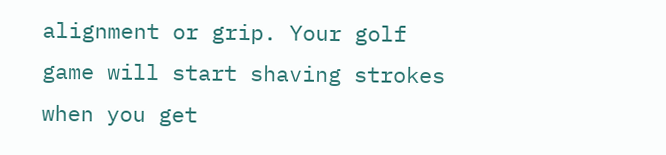alignment or grip. Your golf game will start shaving strokes when you get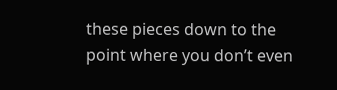these pieces down to the point where you don’t even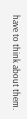have to think about them.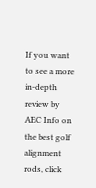If you want to see a more in-depth review by AEC Info on the best golf alignment rods, click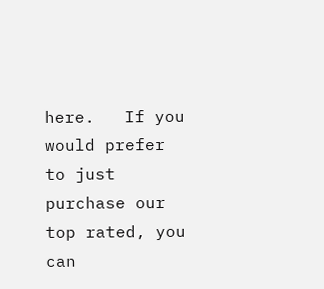here.   If you would prefer to just purchase our top rated, you can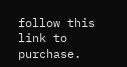follow this link to purchase.